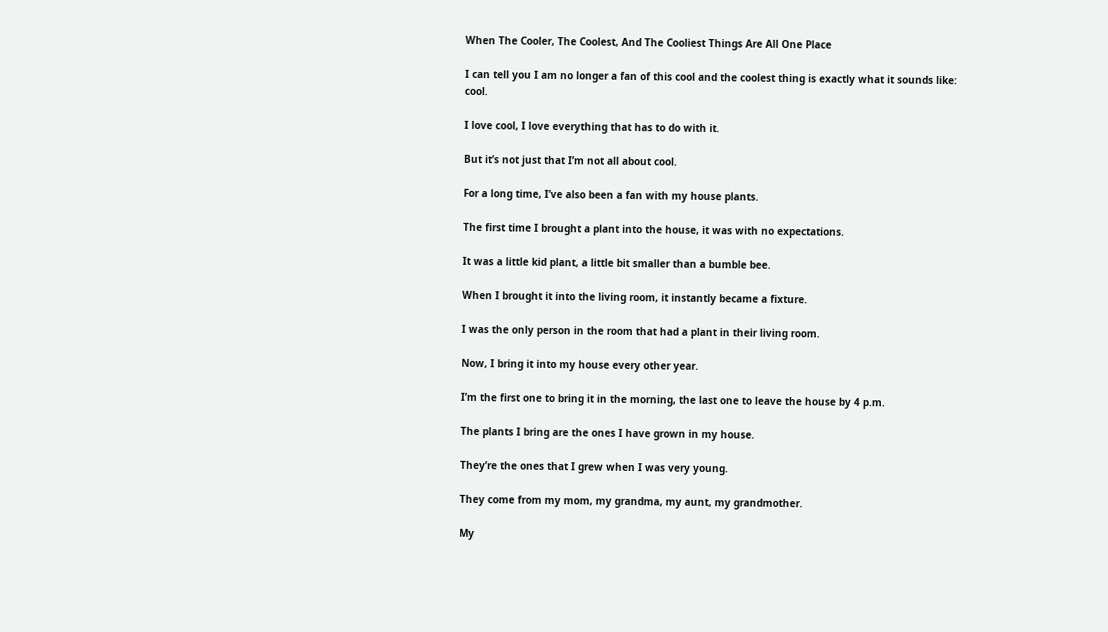When The Cooler, The Coolest, And The Cooliest Things Are All One Place

I can tell you I am no longer a fan of this cool and the coolest thing is exactly what it sounds like: cool.

I love cool, I love everything that has to do with it.

But it’s not just that I’m not all about cool.

For a long time, I’ve also been a fan with my house plants.

The first time I brought a plant into the house, it was with no expectations.

It was a little kid plant, a little bit smaller than a bumble bee.

When I brought it into the living room, it instantly became a fixture.

I was the only person in the room that had a plant in their living room.

Now, I bring it into my house every other year.

I’m the first one to bring it in the morning, the last one to leave the house by 4 p.m.

The plants I bring are the ones I have grown in my house.

They’re the ones that I grew when I was very young.

They come from my mom, my grandma, my aunt, my grandmother.

My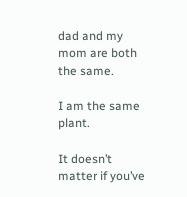dad and my mom are both the same.

I am the same plant.

It doesn’t matter if you’ve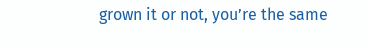grown it or not, you’re the same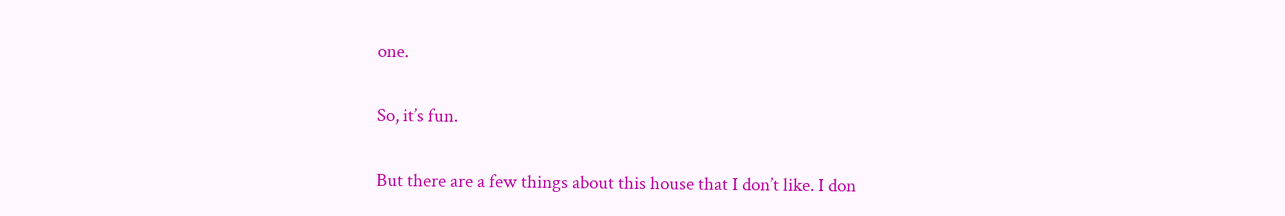one.

So, it’s fun.

But there are a few things about this house that I don’t like. I don